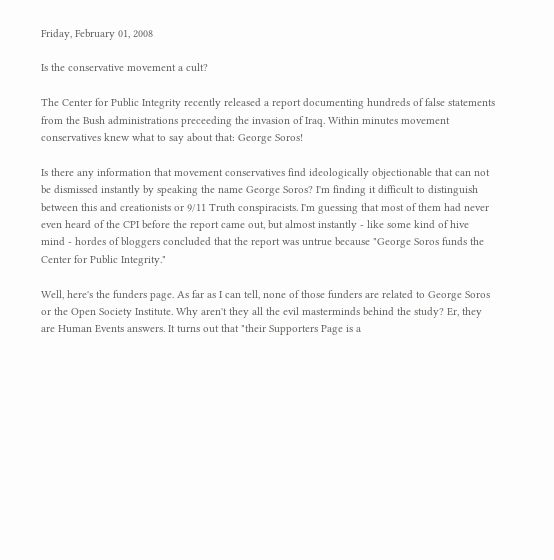Friday, February 01, 2008

Is the conservative movement a cult?

The Center for Public Integrity recently released a report documenting hundreds of false statements from the Bush administrations preceeding the invasion of Iraq. Within minutes movement conservatives knew what to say about that: George Soros!

Is there any information that movement conservatives find ideologically objectionable that can not be dismissed instantly by speaking the name George Soros? I'm finding it difficult to distinguish between this and creationists or 9/11 Truth conspiracists. I'm guessing that most of them had never even heard of the CPI before the report came out, but almost instantly - like some kind of hive mind - hordes of bloggers concluded that the report was untrue because "George Soros funds the Center for Public Integrity."

Well, here's the funders page. As far as I can tell, none of those funders are related to George Soros or the Open Society Institute. Why aren't they all the evil masterminds behind the study? Er, they are Human Events answers. It turns out that "their Supporters Page is a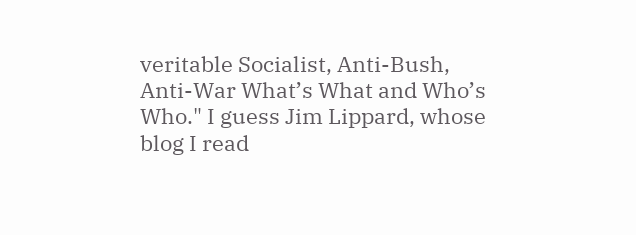veritable Socialist, Anti-Bush, Anti-War What’s What and Who’s Who." I guess Jim Lippard, whose blog I read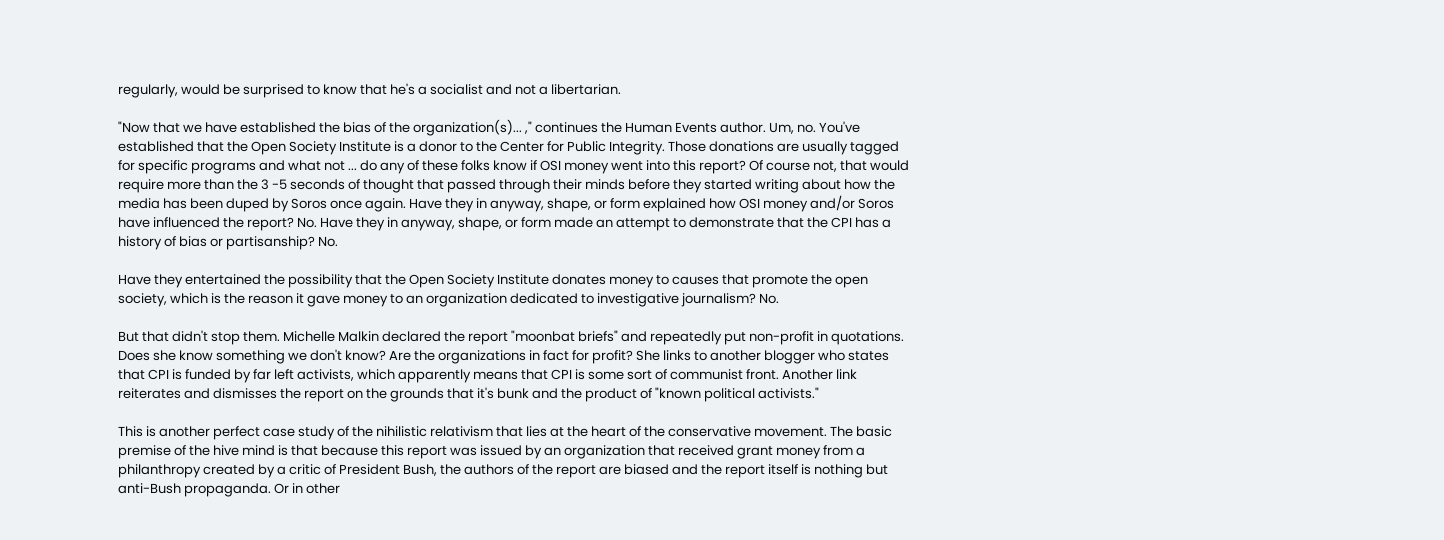regularly, would be surprised to know that he's a socialist and not a libertarian.

"Now that we have established the bias of the organization(s)... ," continues the Human Events author. Um, no. You've established that the Open Society Institute is a donor to the Center for Public Integrity. Those donations are usually tagged for specific programs and what not ... do any of these folks know if OSI money went into this report? Of course not, that would require more than the 3 -5 seconds of thought that passed through their minds before they started writing about how the media has been duped by Soros once again. Have they in anyway, shape, or form explained how OSI money and/or Soros have influenced the report? No. Have they in anyway, shape, or form made an attempt to demonstrate that the CPI has a history of bias or partisanship? No.

Have they entertained the possibility that the Open Society Institute donates money to causes that promote the open society, which is the reason it gave money to an organization dedicated to investigative journalism? No.

But that didn't stop them. Michelle Malkin declared the report "moonbat briefs" and repeatedly put non-profit in quotations. Does she know something we don't know? Are the organizations in fact for profit? She links to another blogger who states that CPI is funded by far left activists, which apparently means that CPI is some sort of communist front. Another link reiterates and dismisses the report on the grounds that it's bunk and the product of "known political activists."

This is another perfect case study of the nihilistic relativism that lies at the heart of the conservative movement. The basic premise of the hive mind is that because this report was issued by an organization that received grant money from a philanthropy created by a critic of President Bush, the authors of the report are biased and the report itself is nothing but anti-Bush propaganda. Or in other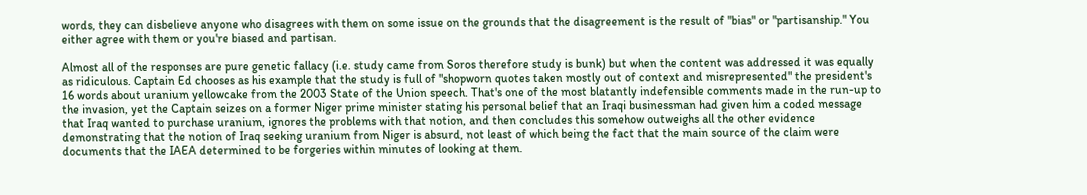words, they can disbelieve anyone who disagrees with them on some issue on the grounds that the disagreement is the result of "bias" or "partisanship." You either agree with them or you're biased and partisan.

Almost all of the responses are pure genetic fallacy (i.e. study came from Soros therefore study is bunk) but when the content was addressed it was equally as ridiculous. Captain Ed chooses as his example that the study is full of "shopworn quotes taken mostly out of context and misrepresented" the president's 16 words about uranium yellowcake from the 2003 State of the Union speech. That's one of the most blatantly indefensible comments made in the run-up to the invasion, yet the Captain seizes on a former Niger prime minister stating his personal belief that an Iraqi businessman had given him a coded message that Iraq wanted to purchase uranium, ignores the problems with that notion, and then concludes this somehow outweighs all the other evidence demonstrating that the notion of Iraq seeking uranium from Niger is absurd, not least of which being the fact that the main source of the claim were documents that the IAEA determined to be forgeries within minutes of looking at them.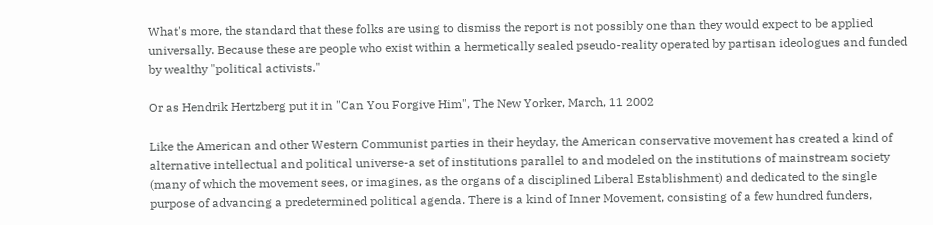What's more, the standard that these folks are using to dismiss the report is not possibly one than they would expect to be applied universally. Because these are people who exist within a hermetically sealed pseudo-reality operated by partisan ideologues and funded by wealthy "political activists."

Or as Hendrik Hertzberg put it in "Can You Forgive Him", The New Yorker, March, 11 2002

Like the American and other Western Communist parties in their heyday, the American conservative movement has created a kind of alternative intellectual and political universe-a set of institutions parallel to and modeled on the institutions of mainstream society (many of which the movement sees, or imagines, as the organs of a disciplined Liberal Establishment) and dedicated to the single purpose of advancing a predetermined political agenda. There is a kind of Inner Movement, consisting of a few hundred funders,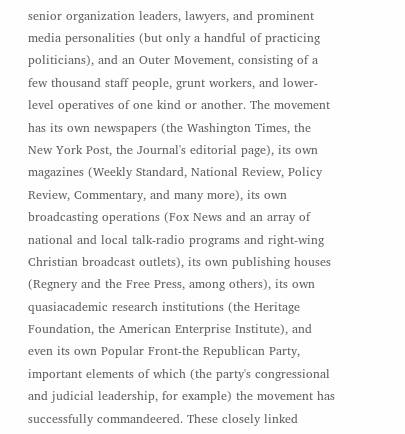senior organization leaders, lawyers, and prominent media personalities (but only a handful of practicing politicians), and an Outer Movement, consisting of a few thousand staff people, grunt workers, and lower-level operatives of one kind or another. The movement has its own newspapers (the Washington Times, the New York Post, the Journal's editorial page), its own magazines (Weekly Standard, National Review, Policy Review, Commentary, and many more), its own broadcasting operations (Fox News and an array of national and local talk-radio programs and right-wing Christian broadcast outlets), its own publishing houses (Regnery and the Free Press, among others), its own quasiacademic research institutions (the Heritage Foundation, the American Enterprise Institute), and even its own Popular Front-the Republican Party, important elements of which (the party's congressional and judicial leadership, for example) the movement has successfully commandeered. These closely linked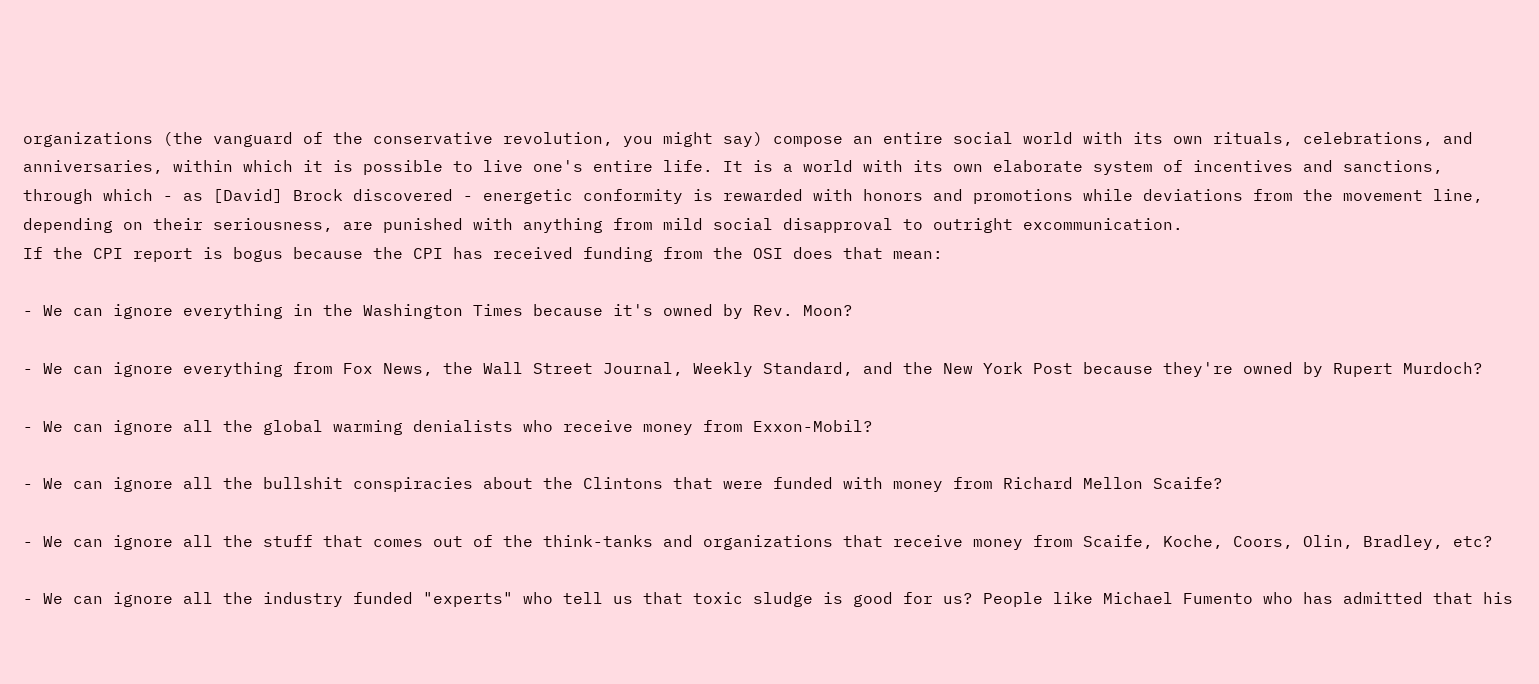organizations (the vanguard of the conservative revolution, you might say) compose an entire social world with its own rituals, celebrations, and anniversaries, within which it is possible to live one's entire life. It is a world with its own elaborate system of incentives and sanctions, through which - as [David] Brock discovered - energetic conformity is rewarded with honors and promotions while deviations from the movement line, depending on their seriousness, are punished with anything from mild social disapproval to outright excommunication.
If the CPI report is bogus because the CPI has received funding from the OSI does that mean:

- We can ignore everything in the Washington Times because it's owned by Rev. Moon?

- We can ignore everything from Fox News, the Wall Street Journal, Weekly Standard, and the New York Post because they're owned by Rupert Murdoch?

- We can ignore all the global warming denialists who receive money from Exxon-Mobil?

- We can ignore all the bullshit conspiracies about the Clintons that were funded with money from Richard Mellon Scaife?

- We can ignore all the stuff that comes out of the think-tanks and organizations that receive money from Scaife, Koche, Coors, Olin, Bradley, etc?

- We can ignore all the industry funded "experts" who tell us that toxic sludge is good for us? People like Michael Fumento who has admitted that his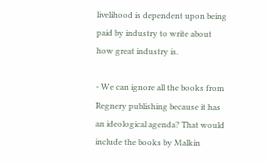livelihood is dependent upon being paid by industry to write about how great industry is.

- We can ignore all the books from Regnery publishing because it has an ideological agenda? That would include the books by Malkin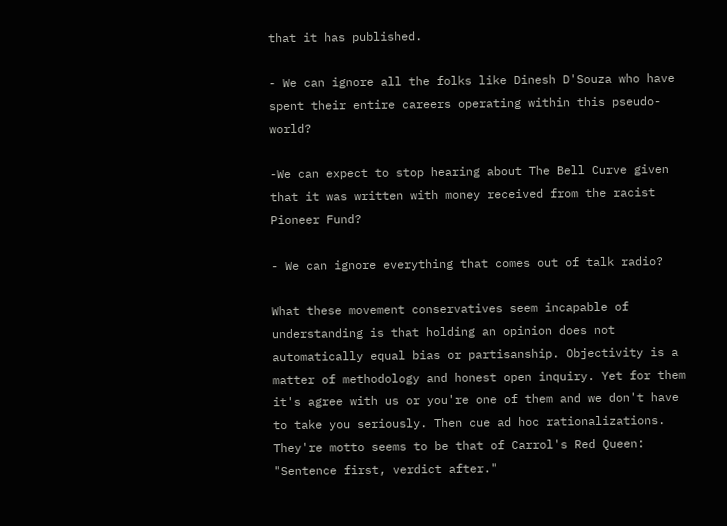that it has published.

- We can ignore all the folks like Dinesh D'Souza who have spent their entire careers operating within this pseudo-world?

-We can expect to stop hearing about The Bell Curve given that it was written with money received from the racist Pioneer Fund?

- We can ignore everything that comes out of talk radio?

What these movement conservatives seem incapable of understanding is that holding an opinion does not automatically equal bias or partisanship. Objectivity is a matter of methodology and honest open inquiry. Yet for them it's agree with us or you're one of them and we don't have to take you seriously. Then cue ad hoc rationalizations. They're motto seems to be that of Carrol's Red Queen: "Sentence first, verdict after."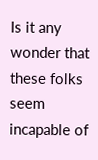Is it any wonder that these folks seem incapable of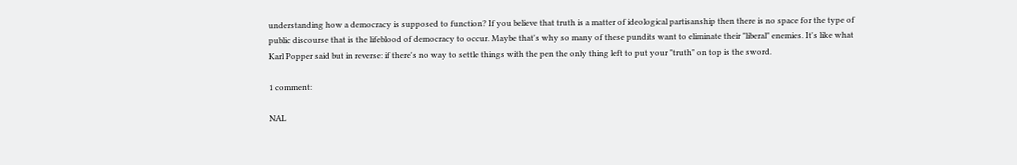understanding how a democracy is supposed to function? If you believe that truth is a matter of ideological partisanship then there is no space for the type of public discourse that is the lifeblood of democracy to occur. Maybe that's why so many of these pundits want to eliminate their "liberal" enemies. It's like what Karl Popper said but in reverse: if there's no way to settle things with the pen the only thing left to put your "truth" on top is the sword.

1 comment:

NAL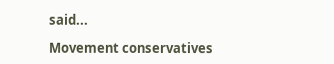said...

Movement conservatives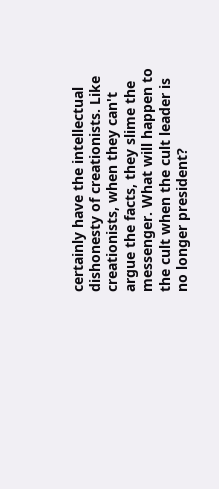certainly have the intellectual dishonesty of creationists. Like creationists, when they can't argue the facts, they slime the messenger. What will happen to the cult when the cult leader is no longer president?